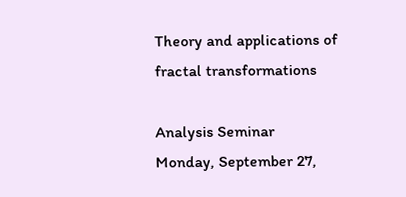Theory and applications of fractal transformations

Analysis Seminar
Monday, September 27,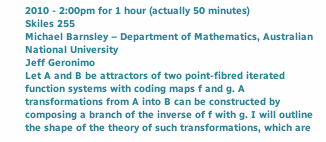2010 - 2:00pm for 1 hour (actually 50 minutes)
Skiles 255
Michael Barnsley – Department of Mathematics, Australian National University
Jeff Geronimo
Let A and B be attractors of two point-fibred iterated function systems with coding maps f and g. A transformations from A into B can be constructed by composing a branch of the inverse of f with g. I will outline the shape of the theory of such transformations, which are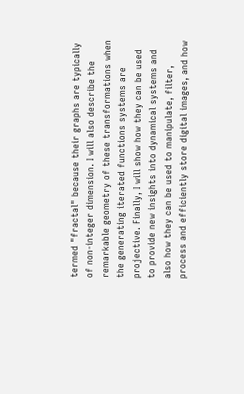termed "fractal" because their graphs are typically of non-integer dimension. I will also describe the remarkable geometry of these transformations when the generating iterated functions systems are projective. Finally, I will show how they can be used to provide new insights into dynamical systems and also how they can be used to manipulate, filter, process and efficiently store digital images, and how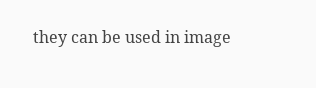they can be used in image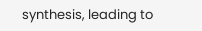synthesis, leading to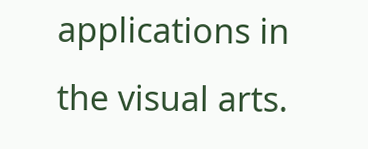applications in the visual arts.